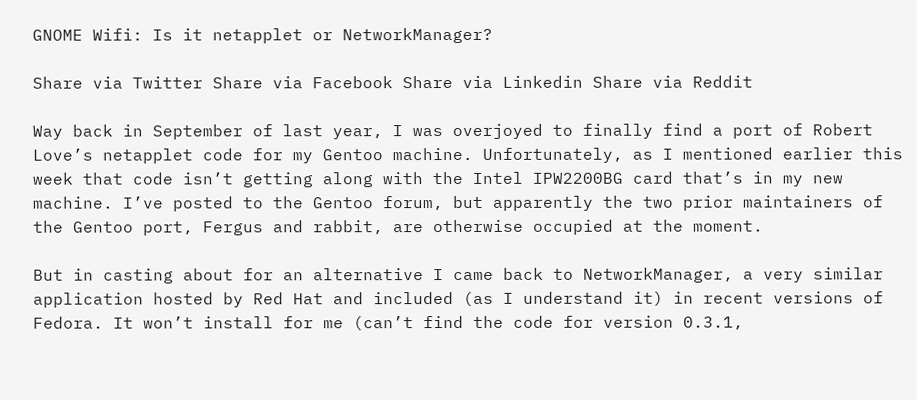GNOME Wifi: Is it netapplet or NetworkManager?

Share via Twitter Share via Facebook Share via Linkedin Share via Reddit

Way back in September of last year, I was overjoyed to finally find a port of Robert Love’s netapplet code for my Gentoo machine. Unfortunately, as I mentioned earlier this week that code isn’t getting along with the Intel IPW2200BG card that’s in my new machine. I’ve posted to the Gentoo forum, but apparently the two prior maintainers of the Gentoo port, Fergus and rabbit, are otherwise occupied at the moment.

But in casting about for an alternative I came back to NetworkManager, a very similar application hosted by Red Hat and included (as I understand it) in recent versions of Fedora. It won’t install for me (can’t find the code for version 0.3.1,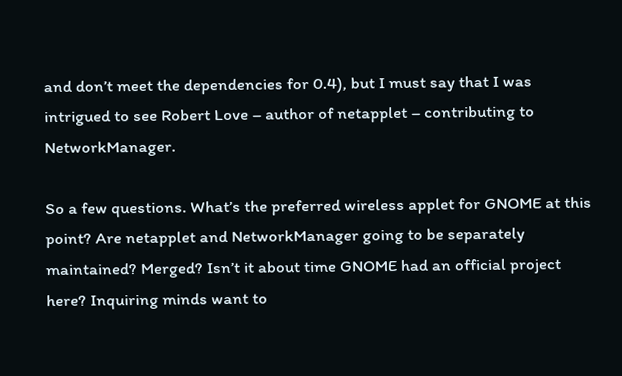and don’t meet the dependencies for 0.4), but I must say that I was intrigued to see Robert Love – author of netapplet – contributing to NetworkManager.

So a few questions. What’s the preferred wireless applet for GNOME at this point? Are netapplet and NetworkManager going to be separately maintained? Merged? Isn’t it about time GNOME had an official project here? Inquiring minds want to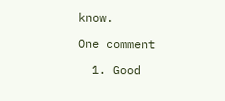know.

One comment

  1. Good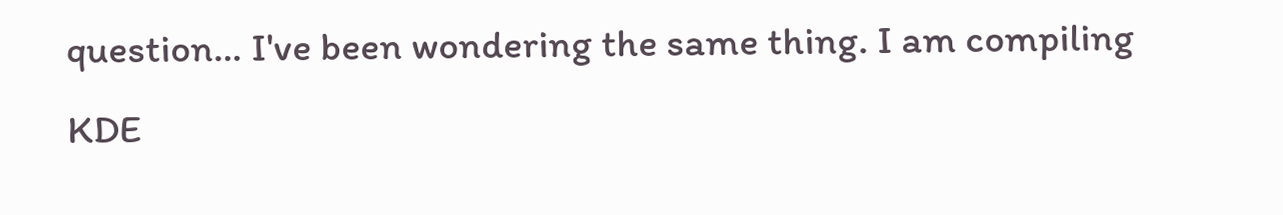question… I've been wondering the same thing. I am compiling KDE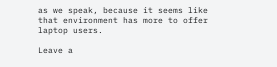as we speak, because it seems like that environment has more to offer laptop users.

Leave a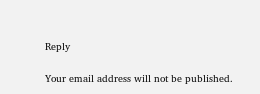Reply

Your email address will not be published.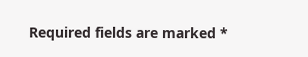Required fields are marked *